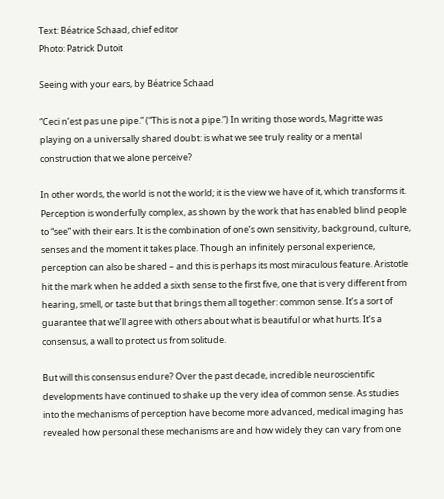Text: Béatrice Schaad, chief editor
Photo: Patrick Dutoit

Seeing with your ears, by Béatrice Schaad

“Ceci n’est pas une pipe.” (“This is not a pipe.”) In writing those words, Magritte was playing on a universally shared doubt: is what we see truly reality or a mental construction that we alone perceive?

In other words, the world is not the world; it is the view we have of it, which transforms it. Perception is wonderfully complex, as shown by the work that has enabled blind people to “see” with their ears. It is the combination of one’s own sensitivity, background, culture, senses and the moment it takes place. Though an infinitely personal experience, perception can also be shared – and this is perhaps its most miraculous feature. Aristotle hit the mark when he added a sixth sense to the first five, one that is very different from hearing, smell, or taste but that brings them all together: common sense. It’s a sort of guarantee that we’ll agree with others about what is beautiful or what hurts. It’s a consensus, a wall to protect us from solitude.

But will this consensus endure? Over the past decade, incredible neuroscientific developments have continued to shake up the very idea of common sense. As studies into the mechanisms of perception have become more advanced, medical imaging has revealed how personal these mechanisms are and how widely they can vary from one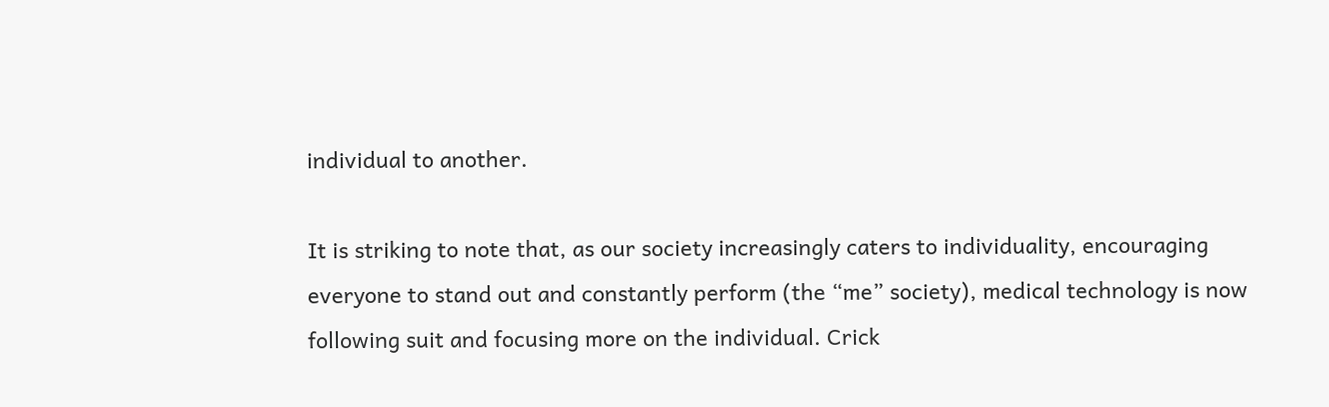individual to another.

It is striking to note that, as our society increasingly caters to individuality, encouraging everyone to stand out and constantly perform (the “me” society), medical technology is now following suit and focusing more on the individual. Crick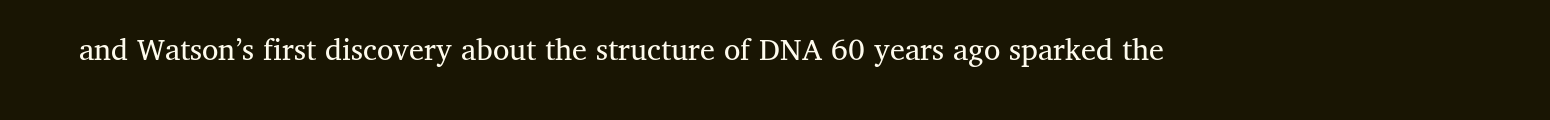and Watson’s first discovery about the structure of DNA 60 years ago sparked the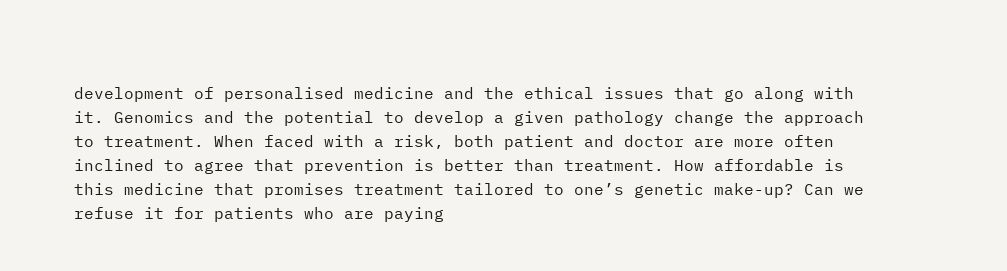development of personalised medicine and the ethical issues that go along with it. Genomics and the potential to develop a given pathology change the approach to treatment. When faced with a risk, both patient and doctor are more often inclined to agree that prevention is better than treatment. How affordable is this medicine that promises treatment tailored to one’s genetic make-up? Can we refuse it for patients who are paying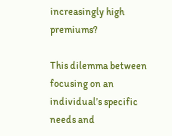increasingly high premiums?

This dilemma between focusing on an individual’s specific needs and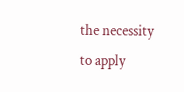the necessity to apply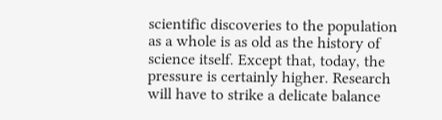scientific discoveries to the population as a whole is as old as the history of science itself. Except that, today, the pressure is certainly higher. Research will have to strike a delicate balance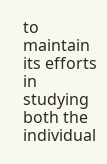to maintain its efforts in studying both the individual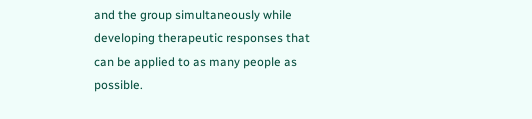and the group simultaneously while developing therapeutic responses that can be applied to as many people as possible.